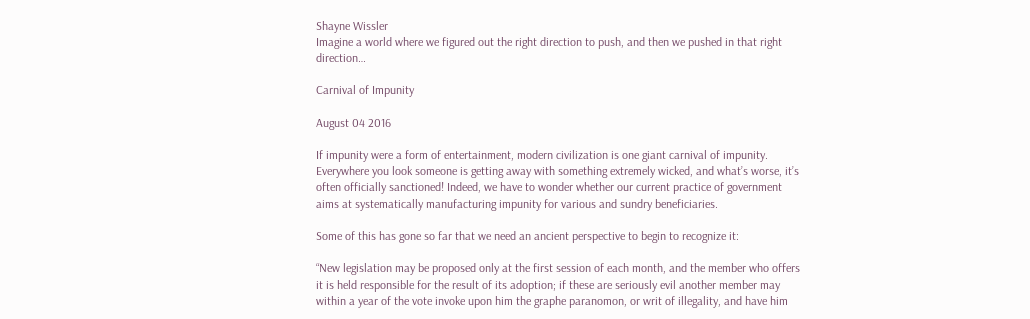Shayne Wissler
Imagine a world where we figured out the right direction to push, and then we pushed in that right direction…

Carnival of Impunity

August 04 2016

If impunity were a form of entertainment, modern civilization is one giant carnival of impunity. Everywhere you look someone is getting away with something extremely wicked, and what’s worse, it’s often officially sanctioned! Indeed, we have to wonder whether our current practice of government aims at systematically manufacturing impunity for various and sundry beneficiaries.

Some of this has gone so far that we need an ancient perspective to begin to recognize it:

“New legislation may be proposed only at the first session of each month, and the member who offers it is held responsible for the result of its adoption; if these are seriously evil another member may within a year of the vote invoke upon him the graphe paranomon, or writ of illegality, and have him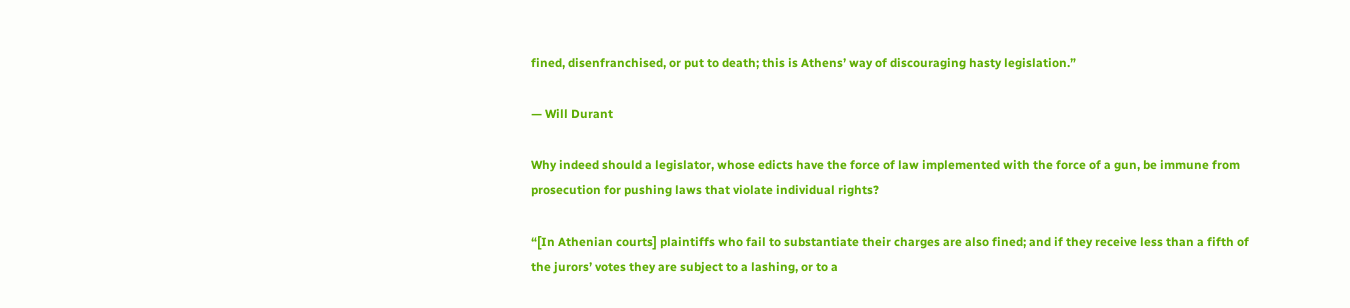fined, disenfranchised, or put to death; this is Athens’ way of discouraging hasty legislation.”

— Will Durant

Why indeed should a legislator, whose edicts have the force of law implemented with the force of a gun, be immune from prosecution for pushing laws that violate individual rights?

“[In Athenian courts] plaintiffs who fail to substantiate their charges are also fined; and if they receive less than a fifth of the jurors’ votes they are subject to a lashing, or to a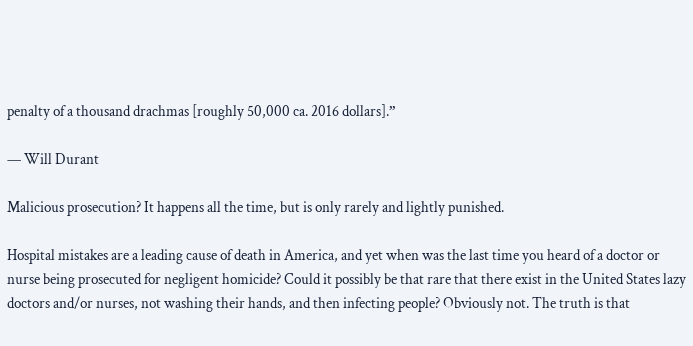penalty of a thousand drachmas [roughly 50,000 ca. 2016 dollars].”

— Will Durant

Malicious prosecution? It happens all the time, but is only rarely and lightly punished.

Hospital mistakes are a leading cause of death in America, and yet when was the last time you heard of a doctor or nurse being prosecuted for negligent homicide? Could it possibly be that rare that there exist in the United States lazy doctors and/or nurses, not washing their hands, and then infecting people? Obviously not. The truth is that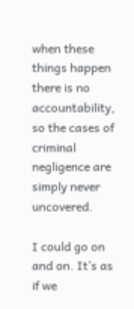when these things happen there is no accountability, so the cases of criminal negligence are simply never uncovered.

I could go on and on. It’s as if we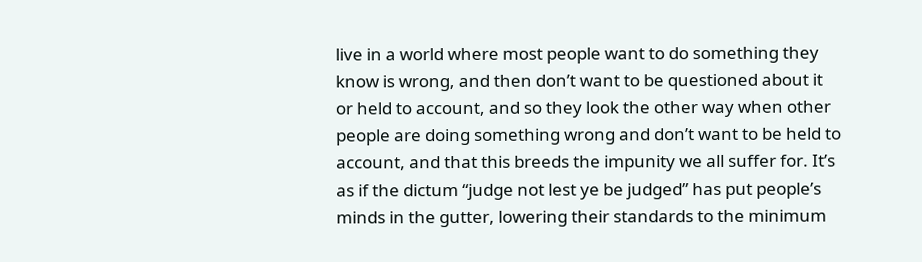live in a world where most people want to do something they know is wrong, and then don’t want to be questioned about it or held to account, and so they look the other way when other people are doing something wrong and don’t want to be held to account, and that this breeds the impunity we all suffer for. It’s as if the dictum “judge not lest ye be judged” has put people’s minds in the gutter, lowering their standards to the minimum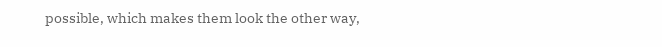possible, which makes them look the other way,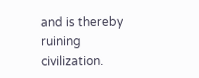and is thereby ruining civilization.